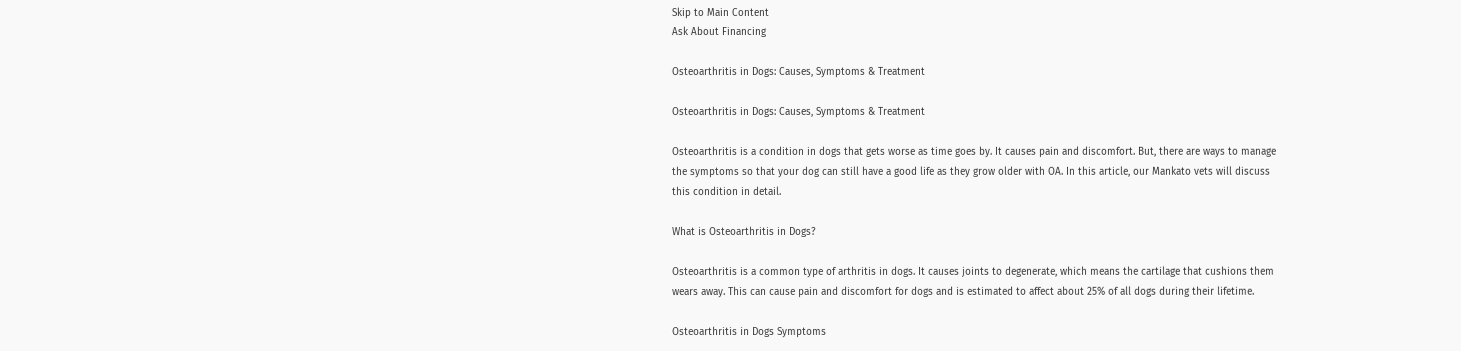Skip to Main Content
Ask About Financing

Osteoarthritis in Dogs: Causes, Symptoms & Treatment

Osteoarthritis in Dogs: Causes, Symptoms & Treatment

Osteoarthritis is a condition in dogs that gets worse as time goes by. It causes pain and discomfort. But, there are ways to manage the symptoms so that your dog can still have a good life as they grow older with OA. In this article, our Mankato vets will discuss this condition in detail.

What is Osteoarthritis in Dogs?

Osteoarthritis is a common type of arthritis in dogs. It causes joints to degenerate, which means the cartilage that cushions them wears away. This can cause pain and discomfort for dogs and is estimated to affect about 25% of all dogs during their lifetime.

Osteoarthritis in Dogs Symptoms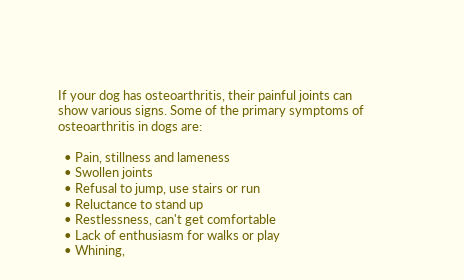If your dog has osteoarthritis, their painful joints can show various signs. Some of the primary symptoms of osteoarthritis in dogs are:

  • Pain, stillness and lameness
  • Swollen joints
  • Refusal to jump, use stairs or run
  • Reluctance to stand up
  • Restlessness, can't get comfortable
  • Lack of enthusiasm for walks or play
  • Whining,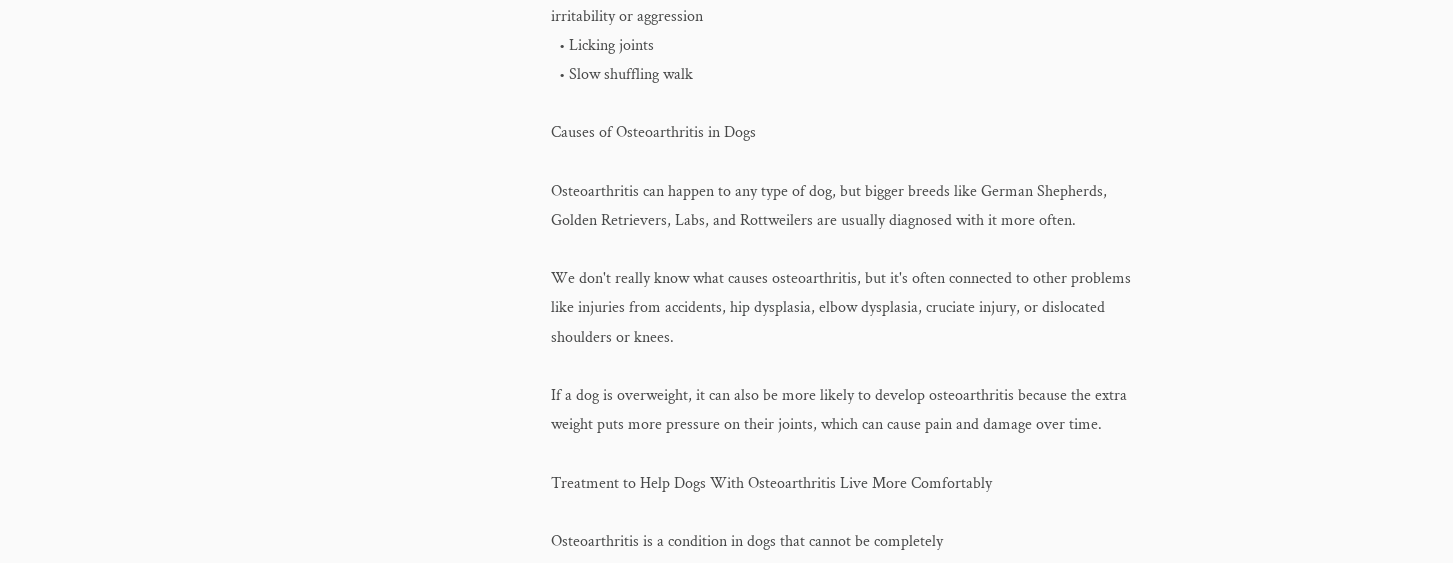irritability or aggression
  • Licking joints
  • Slow shuffling walk

Causes of Osteoarthritis in Dogs

Osteoarthritis can happen to any type of dog, but bigger breeds like German Shepherds, Golden Retrievers, Labs, and Rottweilers are usually diagnosed with it more often.

We don't really know what causes osteoarthritis, but it's often connected to other problems like injuries from accidents, hip dysplasia, elbow dysplasia, cruciate injury, or dislocated shoulders or knees.

If a dog is overweight, it can also be more likely to develop osteoarthritis because the extra weight puts more pressure on their joints, which can cause pain and damage over time.

Treatment to Help Dogs With Osteoarthritis Live More Comfortably

Osteoarthritis is a condition in dogs that cannot be completely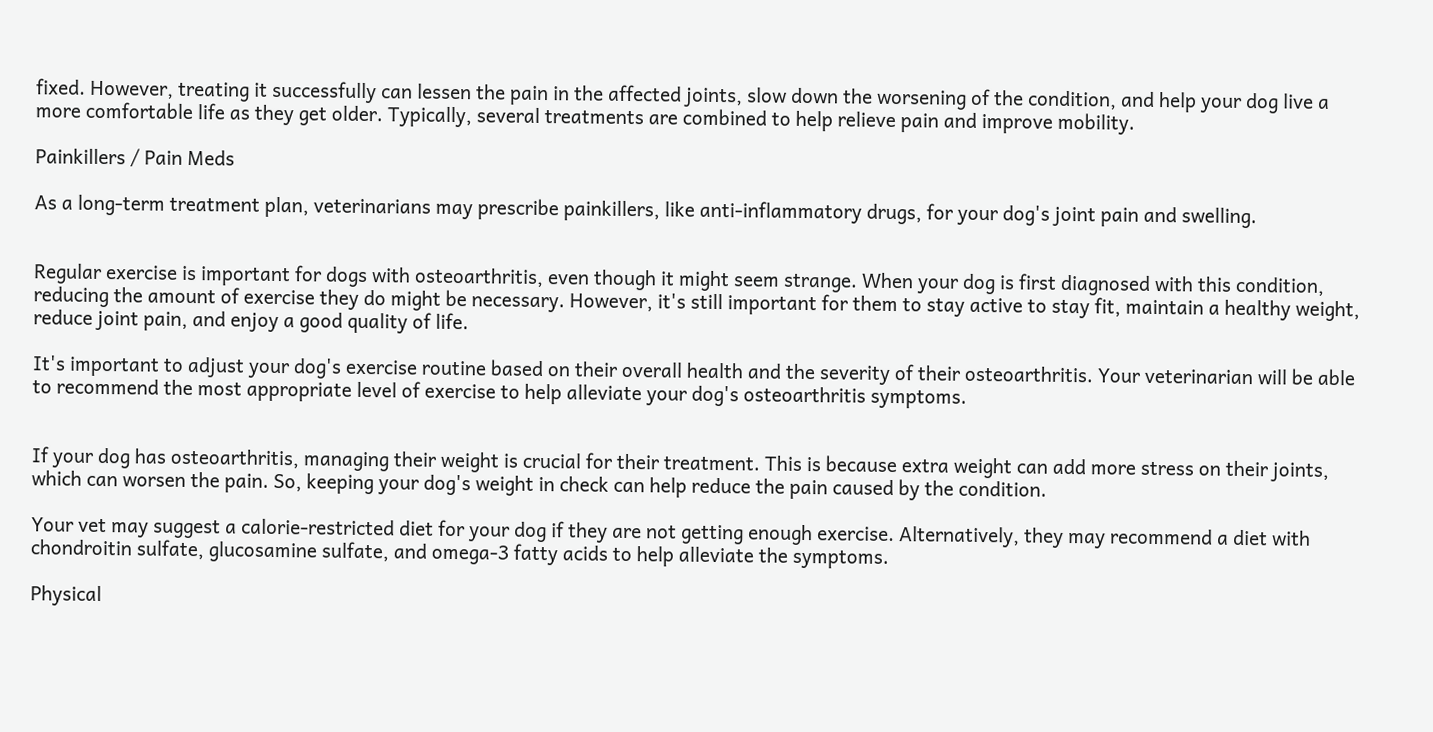fixed. However, treating it successfully can lessen the pain in the affected joints, slow down the worsening of the condition, and help your dog live a more comfortable life as they get older. Typically, several treatments are combined to help relieve pain and improve mobility.

Painkillers / Pain Meds

As a long-term treatment plan, veterinarians may prescribe painkillers, like anti-inflammatory drugs, for your dog's joint pain and swelling.


Regular exercise is important for dogs with osteoarthritis, even though it might seem strange. When your dog is first diagnosed with this condition, reducing the amount of exercise they do might be necessary. However, it's still important for them to stay active to stay fit, maintain a healthy weight, reduce joint pain, and enjoy a good quality of life.

It's important to adjust your dog's exercise routine based on their overall health and the severity of their osteoarthritis. Your veterinarian will be able to recommend the most appropriate level of exercise to help alleviate your dog's osteoarthritis symptoms.


If your dog has osteoarthritis, managing their weight is crucial for their treatment. This is because extra weight can add more stress on their joints, which can worsen the pain. So, keeping your dog's weight in check can help reduce the pain caused by the condition.

Your vet may suggest a calorie-restricted diet for your dog if they are not getting enough exercise. Alternatively, they may recommend a diet with chondroitin sulfate, glucosamine sulfate, and omega-3 fatty acids to help alleviate the symptoms.

Physical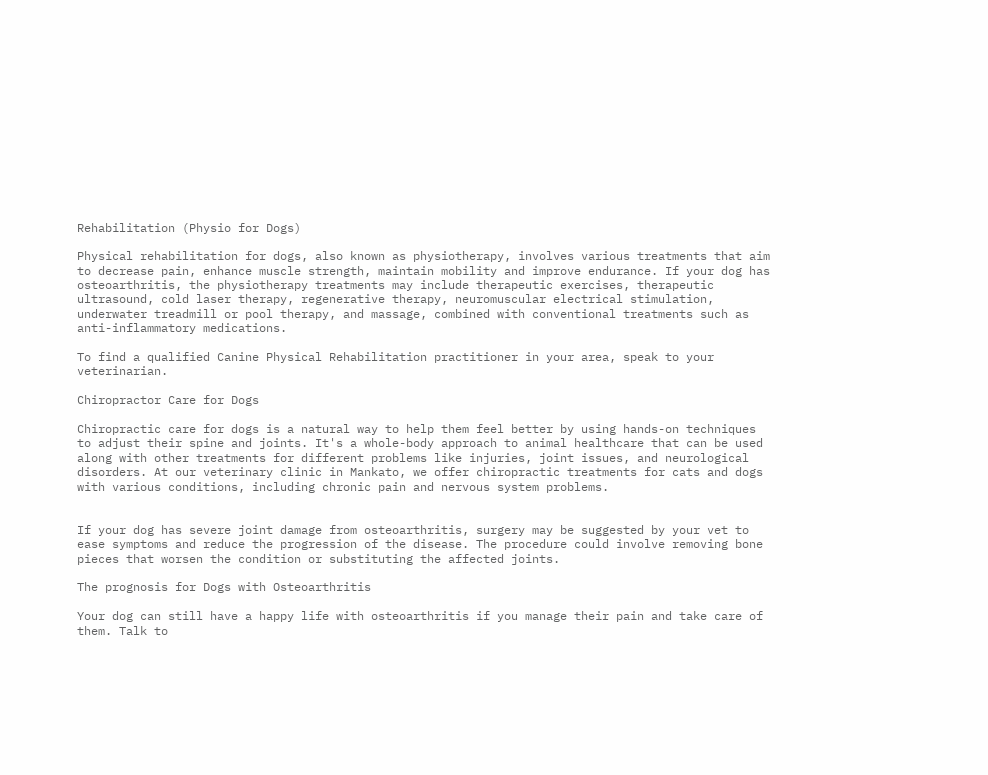Rehabilitation (Physio for Dogs)

Physical rehabilitation for dogs, also known as physiotherapy, involves various treatments that aim to decrease pain, enhance muscle strength, maintain mobility and improve endurance. If your dog has osteoarthritis, the physiotherapy treatments may include therapeutic exercises, therapeutic ultrasound, cold laser therapy, regenerative therapy, neuromuscular electrical stimulation, underwater treadmill or pool therapy, and massage, combined with conventional treatments such as anti-inflammatory medications.

To find a qualified Canine Physical Rehabilitation practitioner in your area, speak to your veterinarian.

Chiropractor Care for Dogs

Chiropractic care for dogs is a natural way to help them feel better by using hands-on techniques to adjust their spine and joints. It's a whole-body approach to animal healthcare that can be used along with other treatments for different problems like injuries, joint issues, and neurological disorders. At our veterinary clinic in Mankato, we offer chiropractic treatments for cats and dogs with various conditions, including chronic pain and nervous system problems.


If your dog has severe joint damage from osteoarthritis, surgery may be suggested by your vet to ease symptoms and reduce the progression of the disease. The procedure could involve removing bone pieces that worsen the condition or substituting the affected joints.

The prognosis for Dogs with Osteoarthritis

Your dog can still have a happy life with osteoarthritis if you manage their pain and take care of them. Talk to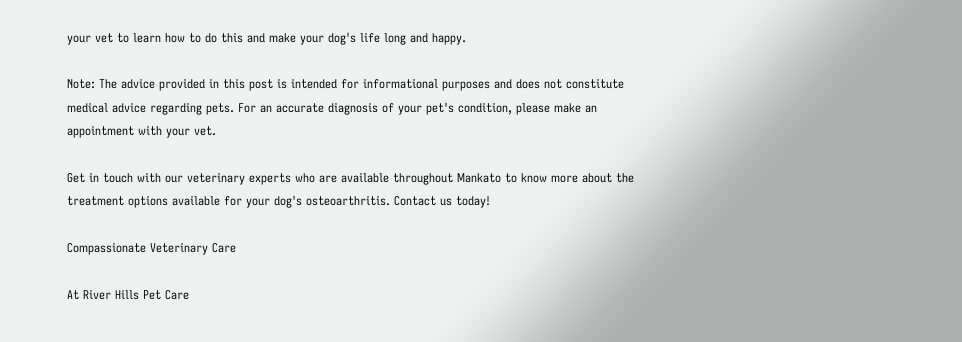your vet to learn how to do this and make your dog's life long and happy.

Note: The advice provided in this post is intended for informational purposes and does not constitute medical advice regarding pets. For an accurate diagnosis of your pet's condition, please make an appointment with your vet.

Get in touch with our veterinary experts who are available throughout Mankato to know more about the treatment options available for your dog's osteoarthritis. Contact us today!

Compassionate Veterinary Care

At River Hills Pet Care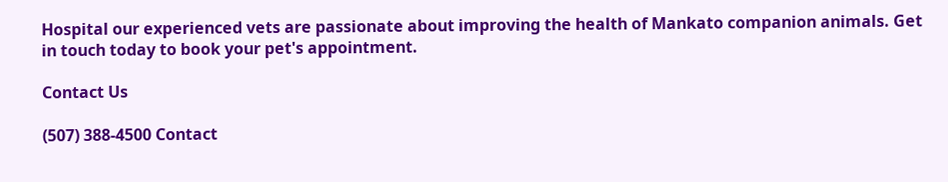Hospital our experienced vets are passionate about improving the health of Mankato companion animals. Get in touch today to book your pet's appointment.

Contact Us

(507) 388-4500 Contact